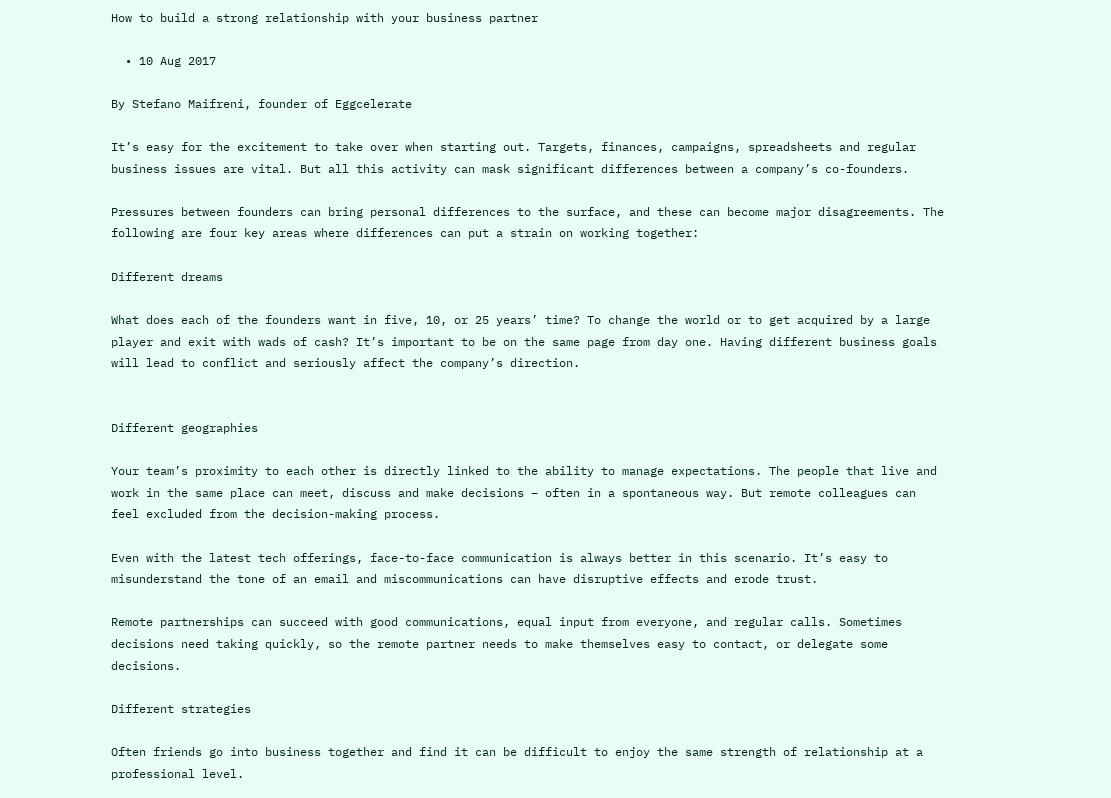How to build a strong relationship with your business partner

  • 10 Aug 2017

By Stefano Maifreni, founder of Eggcelerate

It’s easy for the excitement to take over when starting out. Targets, finances, campaigns, spreadsheets and regular business issues are vital. But all this activity can mask significant differences between a company’s co-founders.

Pressures between founders can bring personal differences to the surface, and these can become major disagreements. The following are four key areas where differences can put a strain on working together:

Different dreams

What does each of the founders want in five, 10, or 25 years’ time? To change the world or to get acquired by a large player and exit with wads of cash? It’s important to be on the same page from day one. Having different business goals will lead to conflict and seriously affect the company’s direction.


Different geographies

Your team’s proximity to each other is directly linked to the ability to manage expectations. The people that live and work in the same place can meet, discuss and make decisions – often in a spontaneous way. But remote colleagues can feel excluded from the decision-making process.

Even with the latest tech offerings, face-to-face communication is always better in this scenario. It’s easy to misunderstand the tone of an email and miscommunications can have disruptive effects and erode trust.

Remote partnerships can succeed with good communications, equal input from everyone, and regular calls. Sometimes decisions need taking quickly, so the remote partner needs to make themselves easy to contact, or delegate some decisions.

Different strategies

Often friends go into business together and find it can be difficult to enjoy the same strength of relationship at a professional level.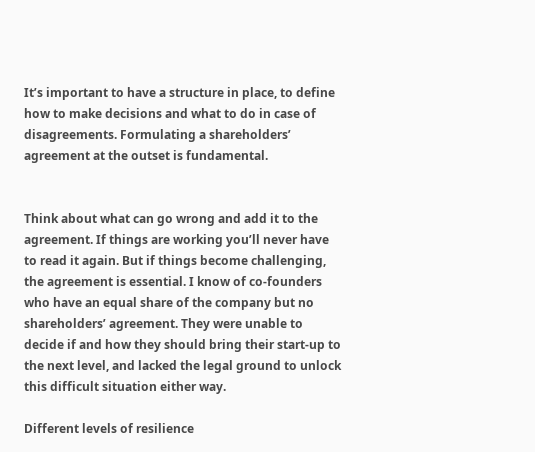It’s important to have a structure in place, to define how to make decisions and what to do in case of disagreements. Formulating a shareholders’ agreement at the outset is fundamental.


Think about what can go wrong and add it to the agreement. If things are working you’ll never have to read it again. But if things become challenging, the agreement is essential. I know of co-founders who have an equal share of the company but no shareholders’ agreement. They were unable to decide if and how they should bring their start-up to the next level, and lacked the legal ground to unlock this difficult situation either way.

Different levels of resilience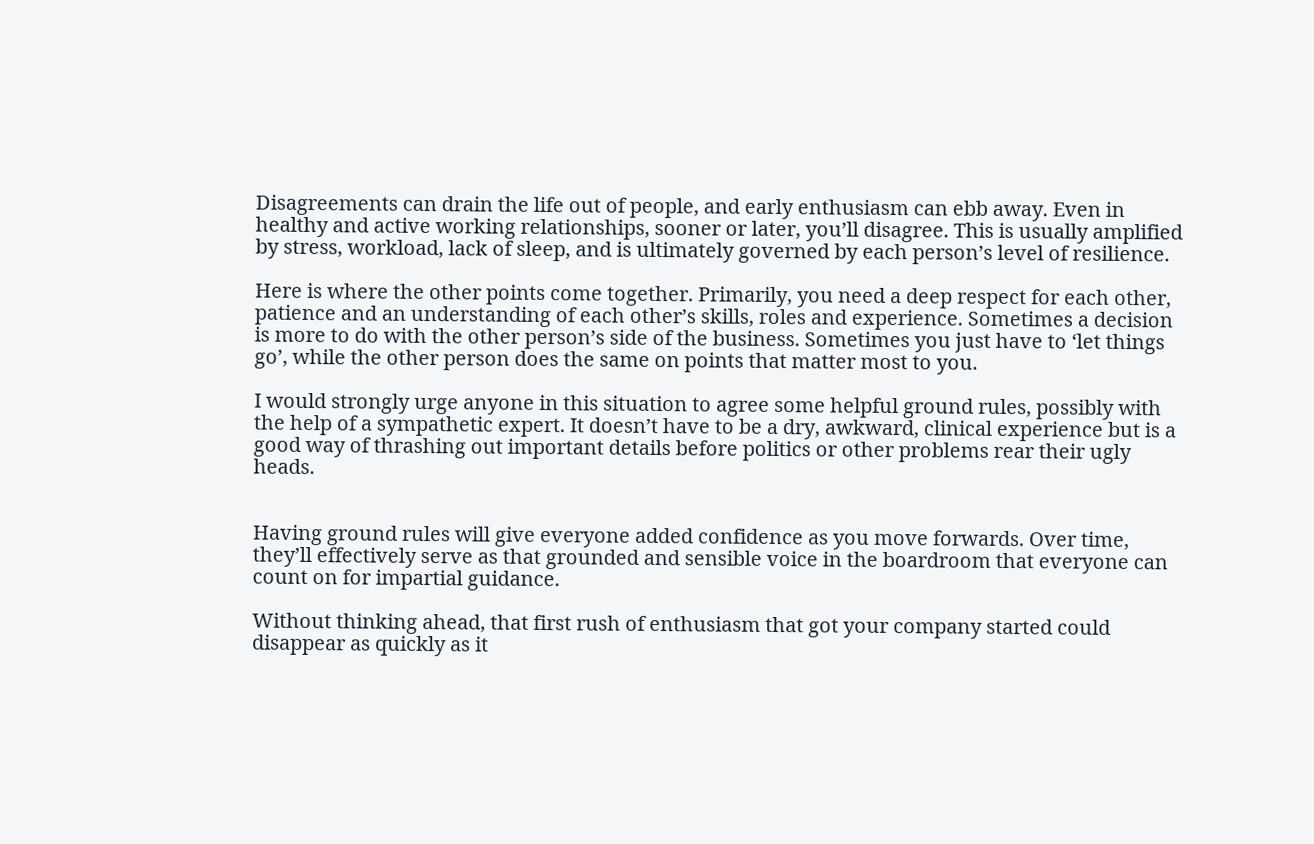Disagreements can drain the life out of people, and early enthusiasm can ebb away. Even in healthy and active working relationships, sooner or later, you’ll disagree. This is usually amplified by stress, workload, lack of sleep, and is ultimately governed by each person’s level of resilience.

Here is where the other points come together. Primarily, you need a deep respect for each other, patience and an understanding of each other’s skills, roles and experience. Sometimes a decision is more to do with the other person’s side of the business. Sometimes you just have to ‘let things go’, while the other person does the same on points that matter most to you.

I would strongly urge anyone in this situation to agree some helpful ground rules, possibly with the help of a sympathetic expert. It doesn’t have to be a dry, awkward, clinical experience but is a good way of thrashing out important details before politics or other problems rear their ugly heads.


Having ground rules will give everyone added confidence as you move forwards. Over time, they’ll effectively serve as that grounded and sensible voice in the boardroom that everyone can count on for impartial guidance.

Without thinking ahead, that first rush of enthusiasm that got your company started could disappear as quickly as it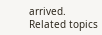arrived.
Related topics